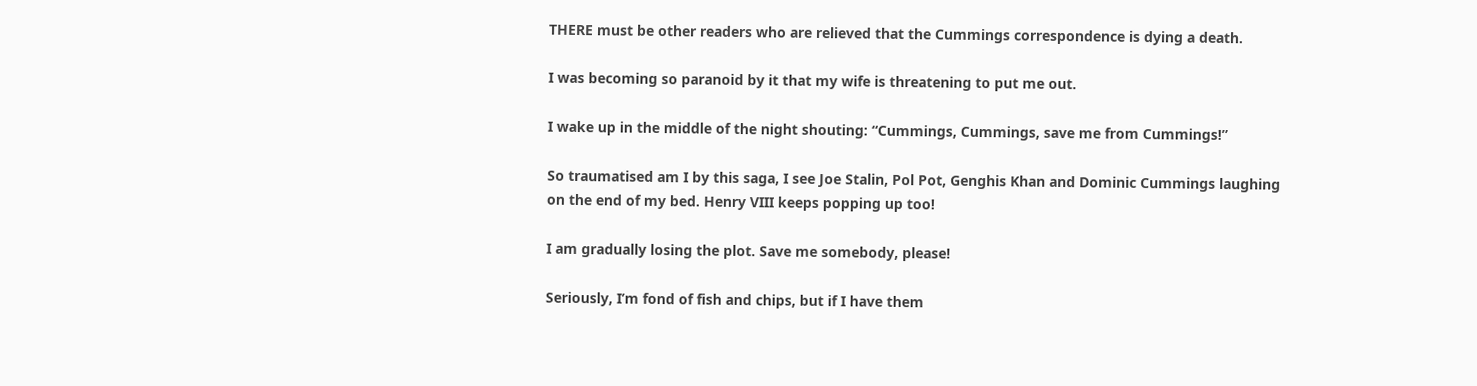THERE must be other readers who are relieved that the Cummings correspondence is dying a death.

I was becoming so paranoid by it that my wife is threatening to put me out.

I wake up in the middle of the night shouting: “Cummings, Cummings, save me from Cummings!”

So traumatised am I by this saga, I see Joe Stalin, Pol Pot, Genghis Khan and Dominic Cummings laughing on the end of my bed. Henry VIII keeps popping up too!

I am gradually losing the plot. Save me somebody, please!

Seriously, I’m fond of fish and chips, but if I have them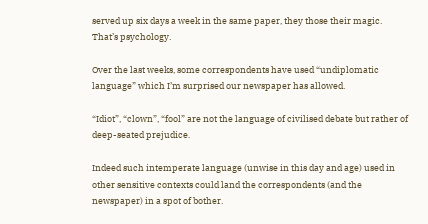served up six days a week in the same paper, they those their magic. That’s psychology.

Over the last weeks, some correspondents have used “undiplomatic language” which I’m surprised our newspaper has allowed.

“Idiot”, “clown”, “fool” are not the language of civilised debate but rather of deep-seated prejudice.

Indeed such intemperate language (unwise in this day and age) used in other sensitive contexts could land the correspondents (and the newspaper) in a spot of bother.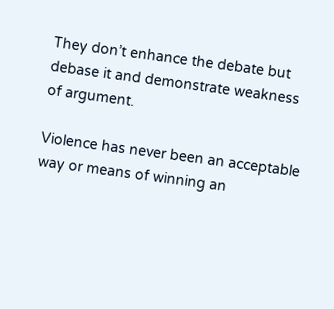They don’t enhance the debate but debase it and demonstrate weakness of argument.

Violence has never been an acceptable way or means of winning an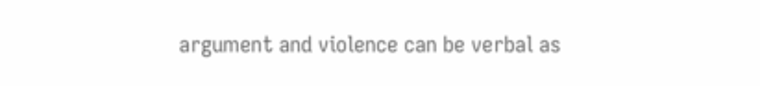argument and violence can be verbal as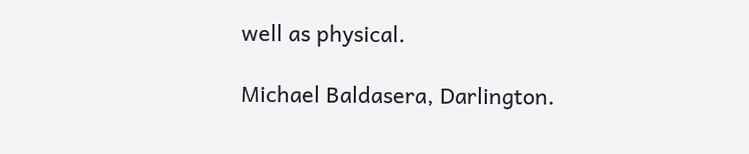well as physical.

Michael Baldasera, Darlington.